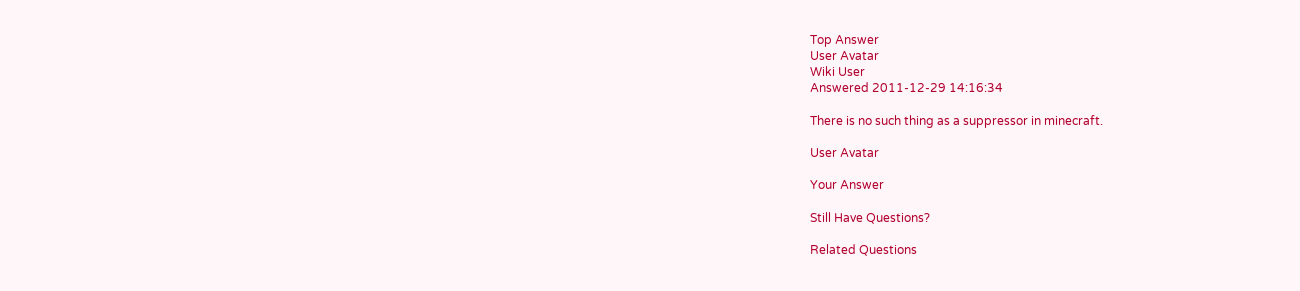Top Answer
User Avatar
Wiki User
Answered 2011-12-29 14:16:34

There is no such thing as a suppressor in minecraft.

User Avatar

Your Answer

Still Have Questions?

Related Questions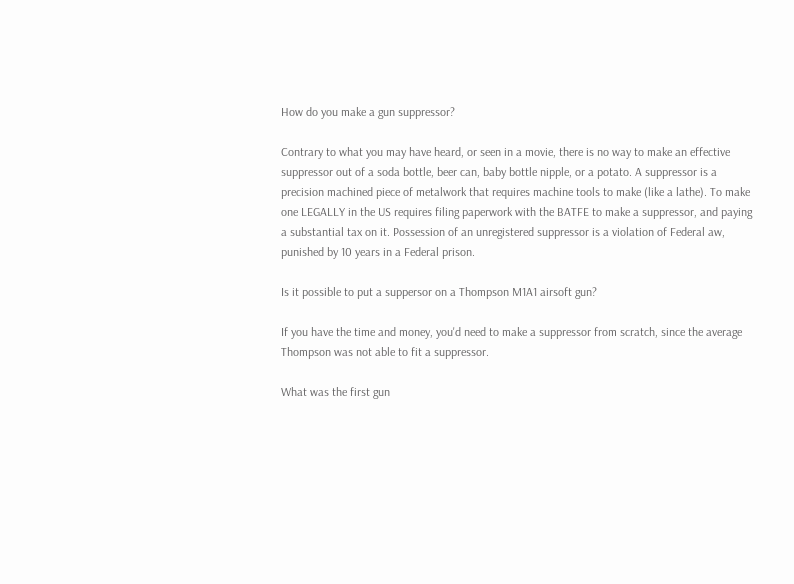How do you make a gun suppressor?

Contrary to what you may have heard, or seen in a movie, there is no way to make an effective suppressor out of a soda bottle, beer can, baby bottle nipple, or a potato. A suppressor is a precision machined piece of metalwork that requires machine tools to make (like a lathe). To make one LEGALLY in the US requires filing paperwork with the BATFE to make a suppressor, and paying a substantial tax on it. Possession of an unregistered suppressor is a violation of Federal aw, punished by 10 years in a Federal prison.

Is it possible to put a suppersor on a Thompson M1A1 airsoft gun?

If you have the time and money, you'd need to make a suppressor from scratch, since the average Thompson was not able to fit a suppressor.

What was the first gun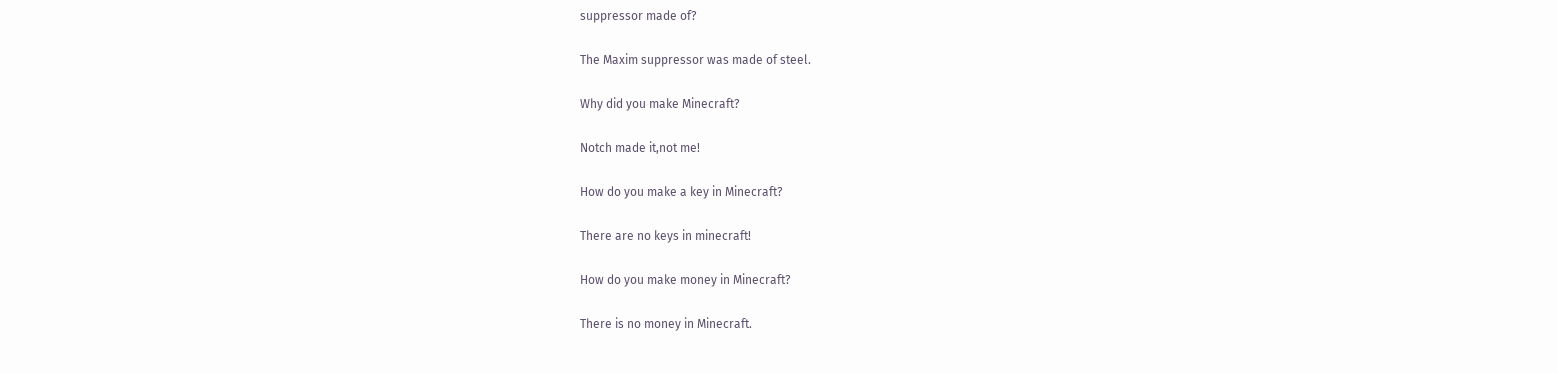suppressor made of?

The Maxim suppressor was made of steel.

Why did you make Minecraft?

Notch made it,not me!

How do you make a key in Minecraft?

There are no keys in minecraft!

How do you make money in Minecraft?

There is no money in Minecraft.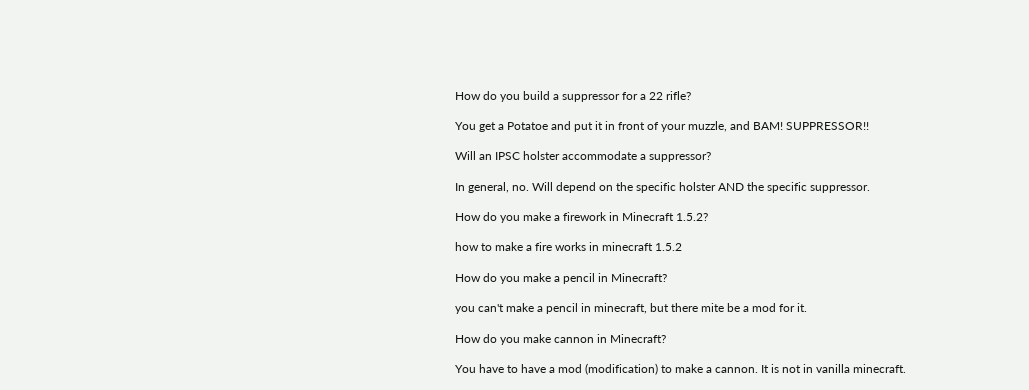How do you build a suppressor for a 22 rifle?

You get a Potatoe and put it in front of your muzzle, and BAM! SUPPRESSOR!!

Will an IPSC holster accommodate a suppressor?

In general, no. Will depend on the specific holster AND the specific suppressor.

How do you make a firework in Minecraft 1.5.2?

how to make a fire works in minecraft 1.5.2

How do you make a pencil in Minecraft?

you can't make a pencil in minecraft, but there mite be a mod for it.

How do you make cannon in Minecraft?

You have to have a mod (modification) to make a cannon. It is not in vanilla minecraft.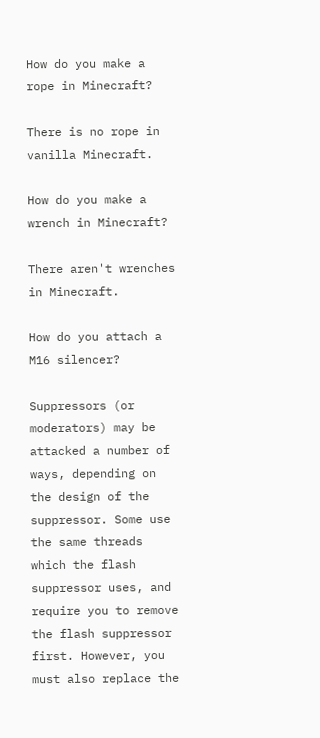How do you make a rope in Minecraft?

There is no rope in vanilla Minecraft.

How do you make a wrench in Minecraft?

There aren't wrenches in Minecraft.

How do you attach a M16 silencer?

Suppressors (or moderators) may be attacked a number of ways, depending on the design of the suppressor. Some use the same threads which the flash suppressor uses, and require you to remove the flash suppressor first. However, you must also replace the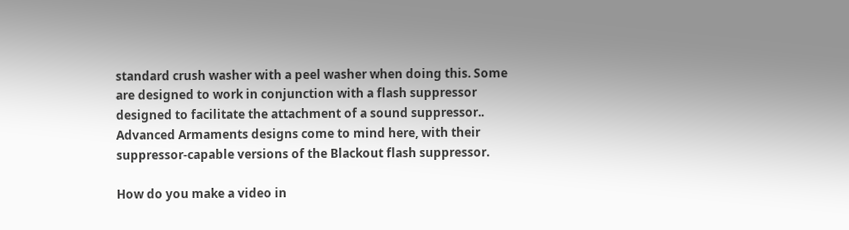standard crush washer with a peel washer when doing this. Some are designed to work in conjunction with a flash suppressor designed to facilitate the attachment of a sound suppressor.. Advanced Armaments designs come to mind here, with their suppressor-capable versions of the Blackout flash suppressor.

How do you make a video in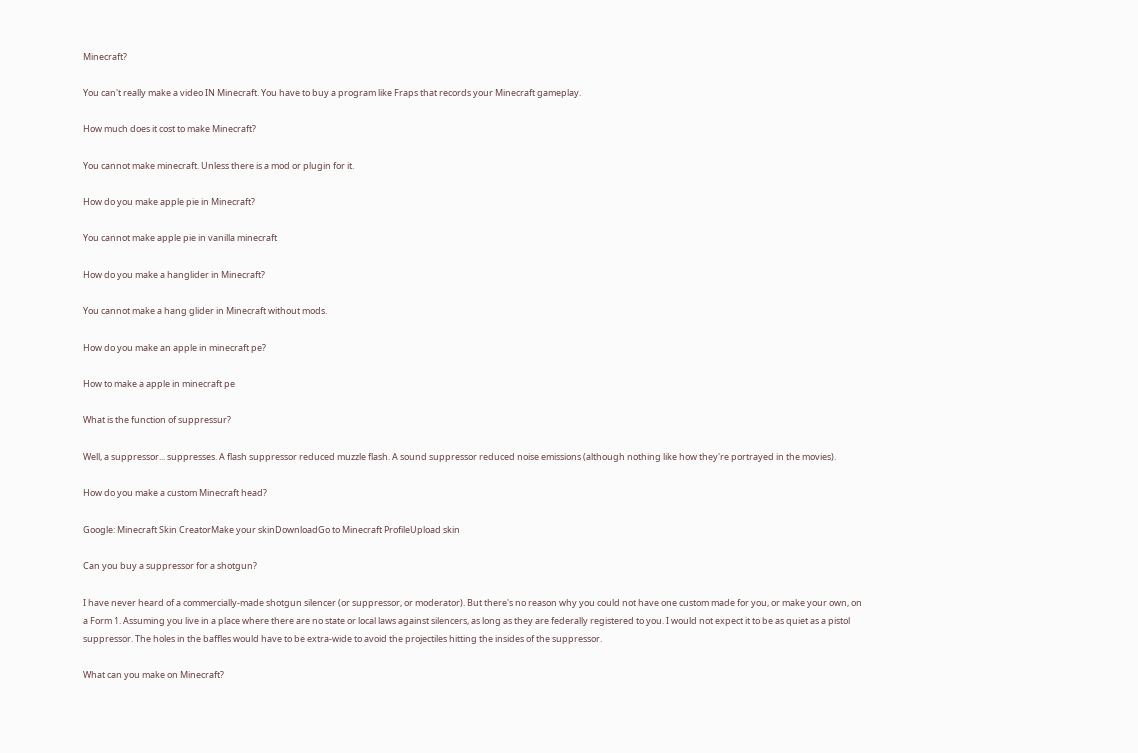Minecraft?

You can't really make a video IN Minecraft. You have to buy a program like Fraps that records your Minecraft gameplay.

How much does it cost to make Minecraft?

You cannot make minecraft. Unless there is a mod or plugin for it.

How do you make apple pie in Minecraft?

You cannot make apple pie in vanilla minecraft

How do you make a hanglider in Minecraft?

You cannot make a hang glider in Minecraft without mods.

How do you make an apple in minecraft pe?

How to make a apple in minecraft pe

What is the function of suppressur?

Well, a suppressor... suppresses. A flash suppressor reduced muzzle flash. A sound suppressor reduced noise emissions (although nothing like how they're portrayed in the movies).

How do you make a custom Minecraft head?

Google: Minecraft Skin CreatorMake your skinDownloadGo to Minecraft ProfileUpload skin

Can you buy a suppressor for a shotgun?

I have never heard of a commercially-made shotgun silencer (or suppressor, or moderator). But there's no reason why you could not have one custom made for you, or make your own, on a Form 1. Assuming you live in a place where there are no state or local laws against silencers, as long as they are federally registered to you. I would not expect it to be as quiet as a pistol suppressor. The holes in the baffles would have to be extra-wide to avoid the projectiles hitting the insides of the suppressor.

What can you make on Minecraft?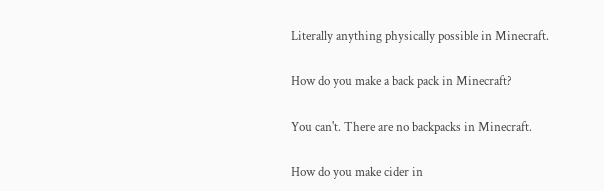Literally anything physically possible in Minecraft.

How do you make a back pack in Minecraft?

You can't. There are no backpacks in Minecraft.

How do you make cider in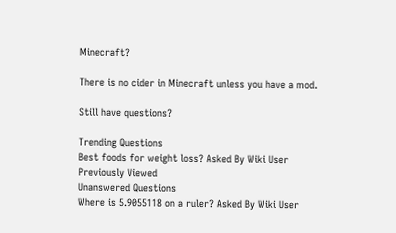Minecraft?

There is no cider in Minecraft unless you have a mod.

Still have questions?

Trending Questions
Best foods for weight loss? Asked By Wiki User
Previously Viewed
Unanswered Questions
Where is 5.9055118 on a ruler? Asked By Wiki User